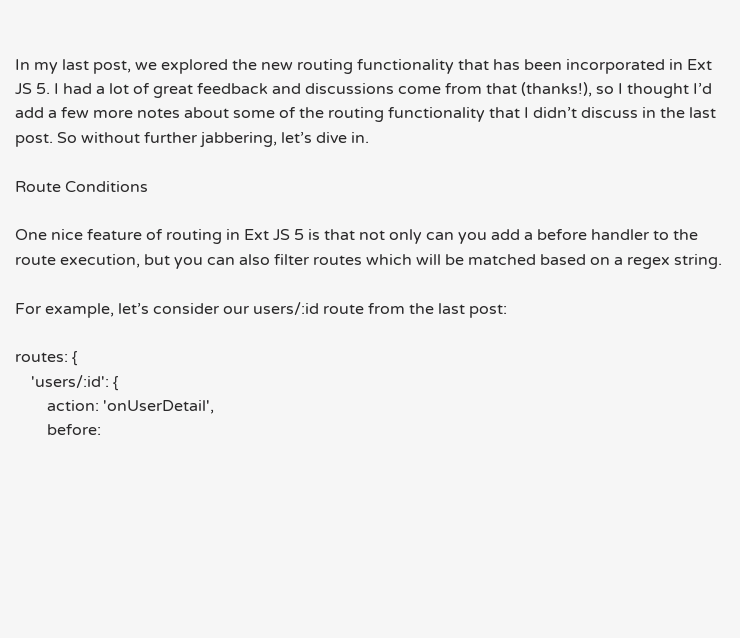In my last post, we explored the new routing functionality that has been incorporated in Ext JS 5. I had a lot of great feedback and discussions come from that (thanks!), so I thought I’d add a few more notes about some of the routing functionality that I didn’t discuss in the last post. So without further jabbering, let’s dive in.

Route Conditions

One nice feature of routing in Ext JS 5 is that not only can you add a before handler to the route execution, but you can also filter routes which will be matched based on a regex string.

For example, let’s consider our users/:id route from the last post:

routes: {
    'users/:id': {
        action: 'onUserDetail',
        before: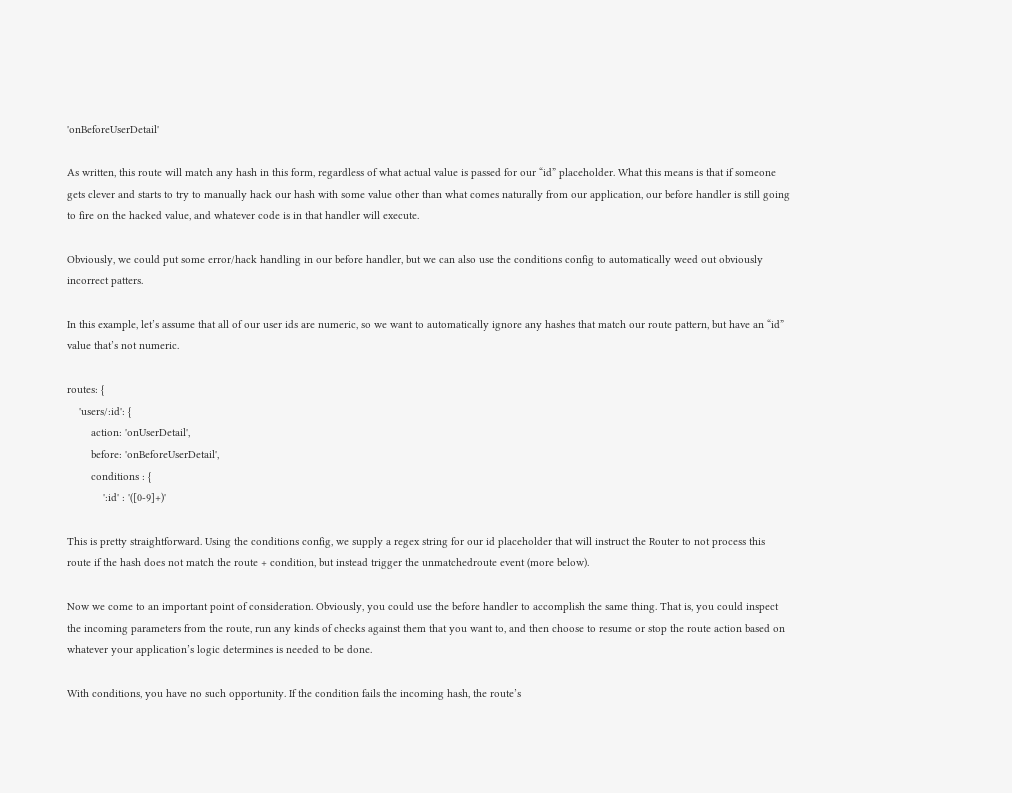'onBeforeUserDetail'

As written, this route will match any hash in this form, regardless of what actual value is passed for our “id” placeholder. What this means is that if someone gets clever and starts to try to manually hack our hash with some value other than what comes naturally from our application, our before handler is still going to fire on the hacked value, and whatever code is in that handler will execute.

Obviously, we could put some error/hack handling in our before handler, but we can also use the conditions config to automatically weed out obviously incorrect patters.

In this example, let’s assume that all of our user ids are numeric, so we want to automatically ignore any hashes that match our route pattern, but have an “id” value that’s not numeric.

routes: {
    'users/:id': {
        action: 'onUserDetail',
        before: 'onBeforeUserDetail',
        conditions : {
            ':id' : '([0-9]+)'

This is pretty straightforward. Using the conditions config, we supply a regex string for our id placeholder that will instruct the Router to not process this route if the hash does not match the route + condition, but instead trigger the unmatchedroute event (more below).

Now we come to an important point of consideration. Obviously, you could use the before handler to accomplish the same thing. That is, you could inspect the incoming parameters from the route, run any kinds of checks against them that you want to, and then choose to resume or stop the route action based on whatever your application’s logic determines is needed to be done.

With conditions, you have no such opportunity. If the condition fails the incoming hash, the route’s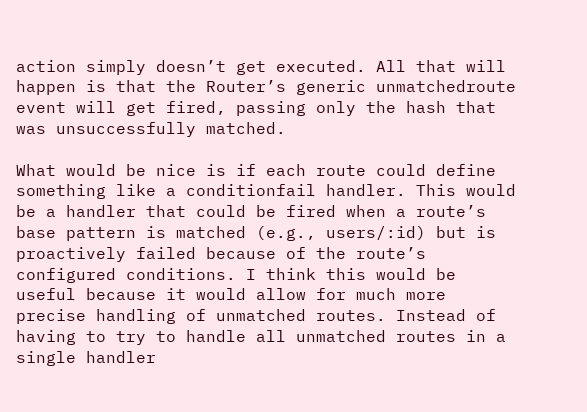action simply doesn’t get executed. All that will happen is that the Router’s generic unmatchedroute event will get fired, passing only the hash that was unsuccessfully matched.

What would be nice is if each route could define something like a conditionfail handler. This would be a handler that could be fired when a route’s base pattern is matched (e.g., users/:id) but is proactively failed because of the route’s configured conditions. I think this would be useful because it would allow for much more precise handling of unmatched routes. Instead of having to try to handle all unmatched routes in a single handler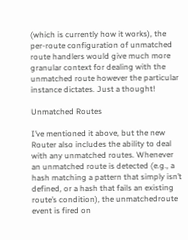(which is currently how it works), the per-route configuration of unmatched route handlers would give much more granular context for dealing with the unmatched route however the particular instance dictates. Just a thought!

Unmatched Routes

I’ve mentioned it above, but the new Router also includes the ability to deal with any unmatched routes. Whenever an unmatched route is detected (e.g., a hash matching a pattern that simply isn’t defined, or a hash that fails an existing route’s condition), the unmatchedroute event is fired on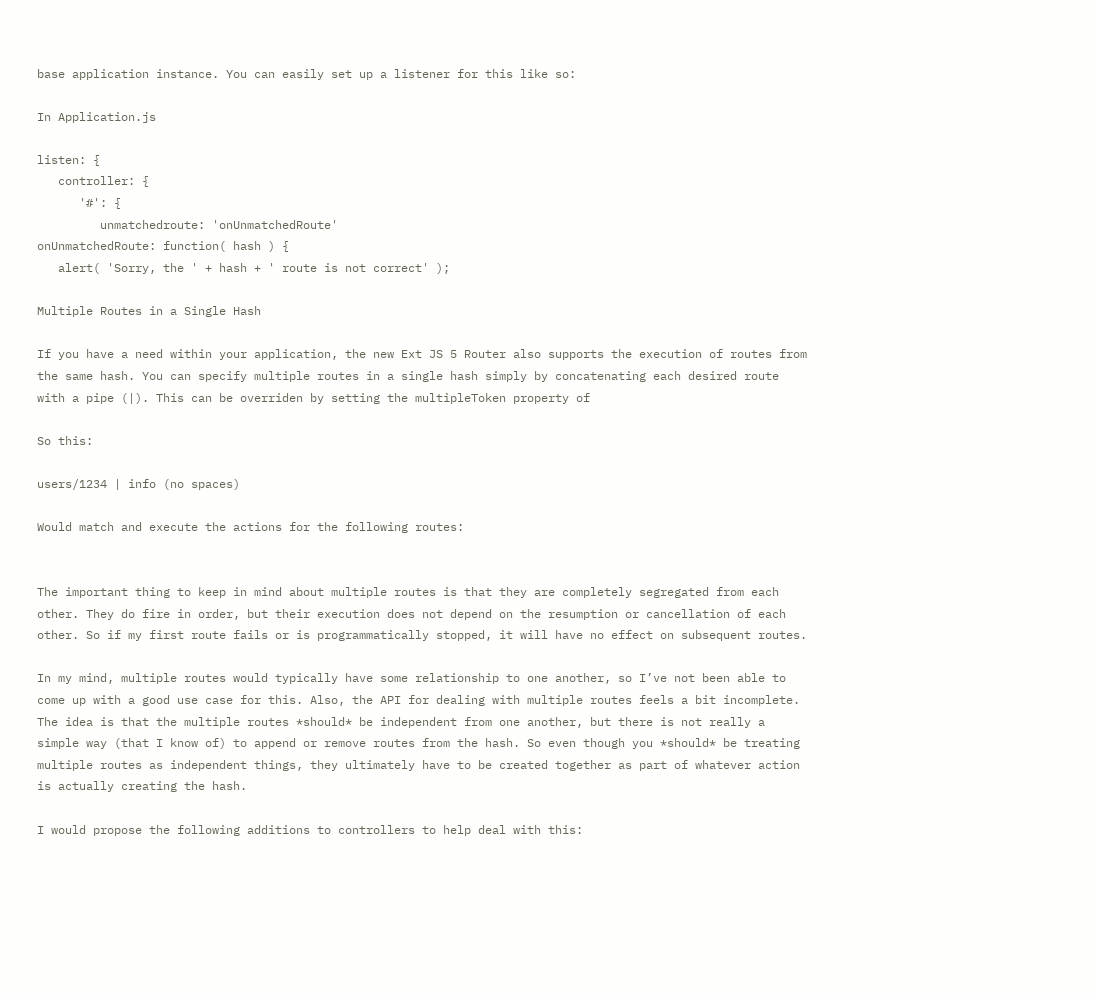base application instance. You can easily set up a listener for this like so:

In Application.js

listen: {
   controller: {
      '#': {
         unmatchedroute: 'onUnmatchedRoute'
onUnmatchedRoute: function( hash ) {
   alert( 'Sorry, the ' + hash + ' route is not correct' );

Multiple Routes in a Single Hash

If you have a need within your application, the new Ext JS 5 Router also supports the execution of routes from the same hash. You can specify multiple routes in a single hash simply by concatenating each desired route with a pipe (|). This can be overriden by setting the multipleToken property of

So this:

users/1234 | info (no spaces)

Would match and execute the actions for the following routes:


The important thing to keep in mind about multiple routes is that they are completely segregated from each other. They do fire in order, but their execution does not depend on the resumption or cancellation of each other. So if my first route fails or is programmatically stopped, it will have no effect on subsequent routes.

In my mind, multiple routes would typically have some relationship to one another, so I’ve not been able to come up with a good use case for this. Also, the API for dealing with multiple routes feels a bit incomplete. The idea is that the multiple routes *should* be independent from one another, but there is not really a simple way (that I know of) to append or remove routes from the hash. So even though you *should* be treating multiple routes as independent things, they ultimately have to be created together as part of whatever action is actually creating the hash.

I would propose the following additions to controllers to help deal with this: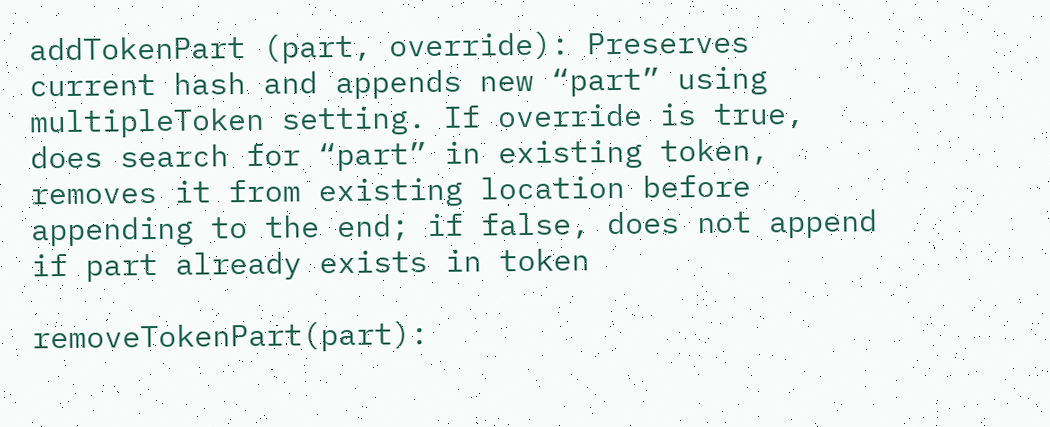addTokenPart (part, override): Preserves current hash and appends new “part” using multipleToken setting. If override is true, does search for “part” in existing token, removes it from existing location before appending to the end; if false, does not append if part already exists in token

removeTokenPart(part):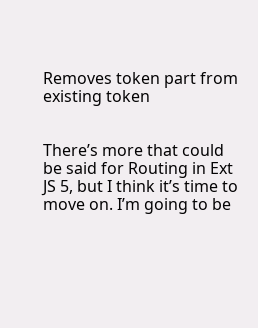Removes token part from existing token


There’s more that could be said for Routing in Ext JS 5, but I think it’s time to move on. I’m going to be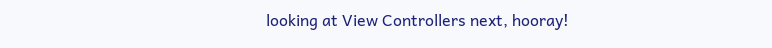looking at View Controllers next, hooray!